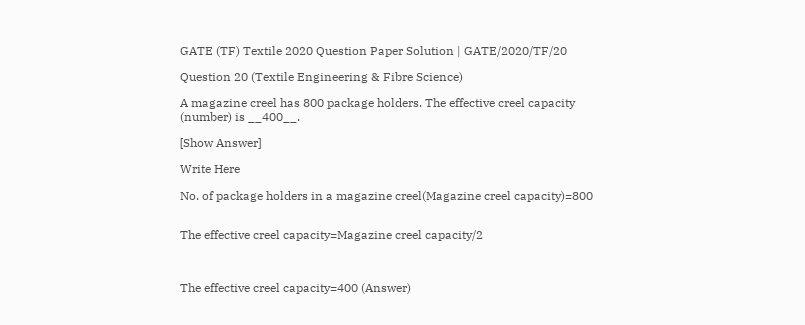GATE (TF) Textile 2020 Question Paper Solution | GATE/2020/TF/20

Question 20 (Textile Engineering & Fibre Science)

A magazine creel has 800 package holders. The effective creel capacity (number) is __400__.

[Show Answer]

Write Here

No. of package holders in a magazine creel(Magazine creel capacity)=800


The effective creel capacity=Magazine creel capacity/2



The effective creel capacity=400 (Answer)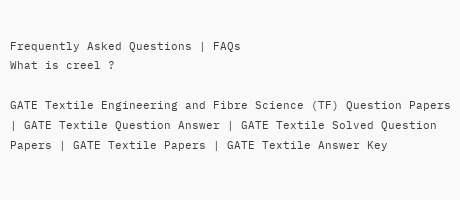Frequently Asked Questions | FAQs
What is creel ?

GATE Textile Engineering and Fibre Science (TF) Question Papers | GATE Textile Question Answer | GATE Textile Solved Question Papers | GATE Textile Papers | GATE Textile Answer Key